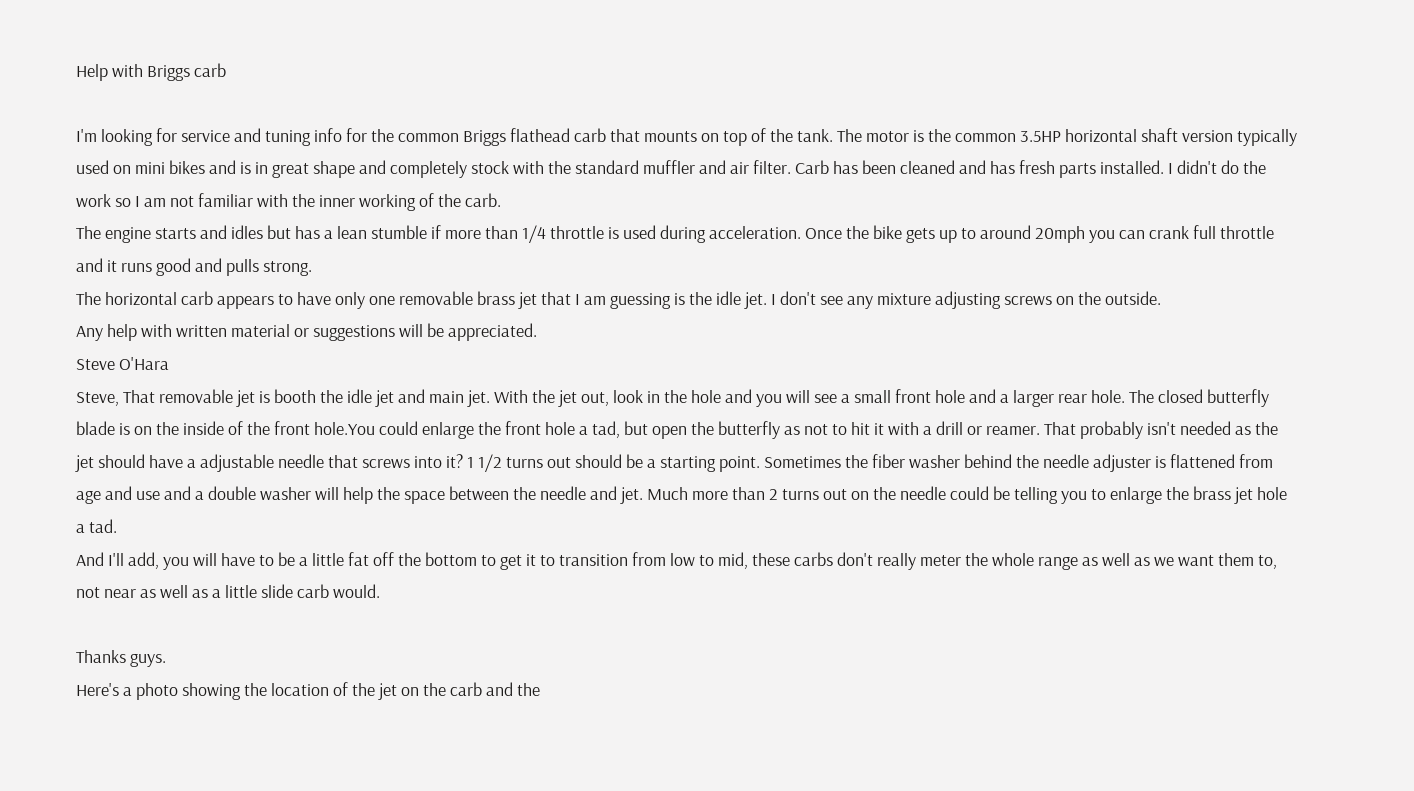Help with Briggs carb

I'm looking for service and tuning info for the common Briggs flathead carb that mounts on top of the tank. The motor is the common 3.5HP horizontal shaft version typically used on mini bikes and is in great shape and completely stock with the standard muffler and air filter. Carb has been cleaned and has fresh parts installed. I didn't do the work so I am not familiar with the inner working of the carb.
The engine starts and idles but has a lean stumble if more than 1/4 throttle is used during acceleration. Once the bike gets up to around 20mph you can crank full throttle and it runs good and pulls strong.
The horizontal carb appears to have only one removable brass jet that I am guessing is the idle jet. I don't see any mixture adjusting screws on the outside.
Any help with written material or suggestions will be appreciated.
Steve O'Hara
Steve, That removable jet is booth the idle jet and main jet. With the jet out, look in the hole and you will see a small front hole and a larger rear hole. The closed butterfly blade is on the inside of the front hole.You could enlarge the front hole a tad, but open the butterfly as not to hit it with a drill or reamer. That probably isn't needed as the jet should have a adjustable needle that screws into it? 1 1/2 turns out should be a starting point. Sometimes the fiber washer behind the needle adjuster is flattened from age and use and a double washer will help the space between the needle and jet. Much more than 2 turns out on the needle could be telling you to enlarge the brass jet hole a tad.
And I'll add, you will have to be a little fat off the bottom to get it to transition from low to mid, these carbs don't really meter the whole range as well as we want them to, not near as well as a little slide carb would.

Thanks guys.
Here's a photo showing the location of the jet on the carb and the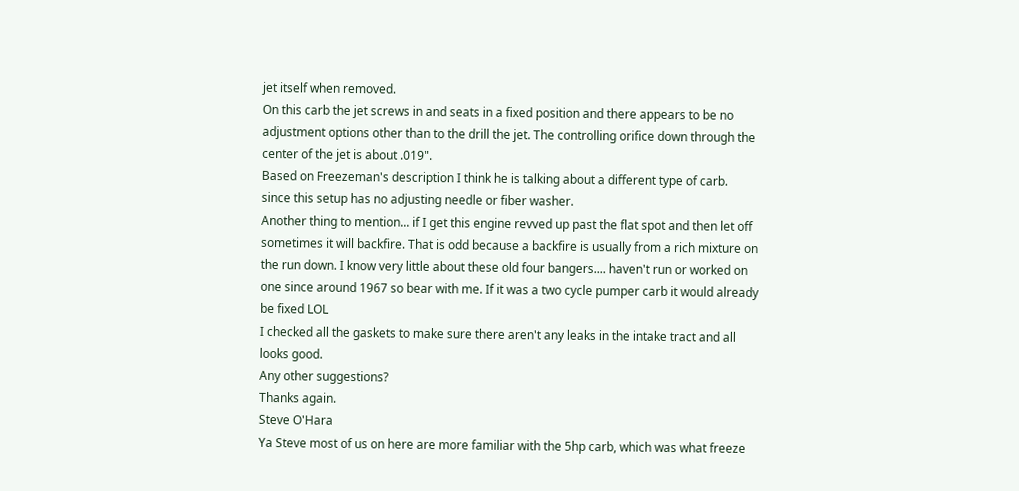jet itself when removed.
On this carb the jet screws in and seats in a fixed position and there appears to be no adjustment options other than to the drill the jet. The controlling orifice down through the center of the jet is about .019".
Based on Freezeman's description I think he is talking about a different type of carb.
since this setup has no adjusting needle or fiber washer.
Another thing to mention... if I get this engine revved up past the flat spot and then let off sometimes it will backfire. That is odd because a backfire is usually from a rich mixture on the run down. I know very little about these old four bangers.... haven't run or worked on one since around 1967 so bear with me. If it was a two cycle pumper carb it would already be fixed LOL
I checked all the gaskets to make sure there aren't any leaks in the intake tract and all looks good.
Any other suggestions?
Thanks again.
Steve O'Hara
Ya Steve most of us on here are more familiar with the 5hp carb, which was what freeze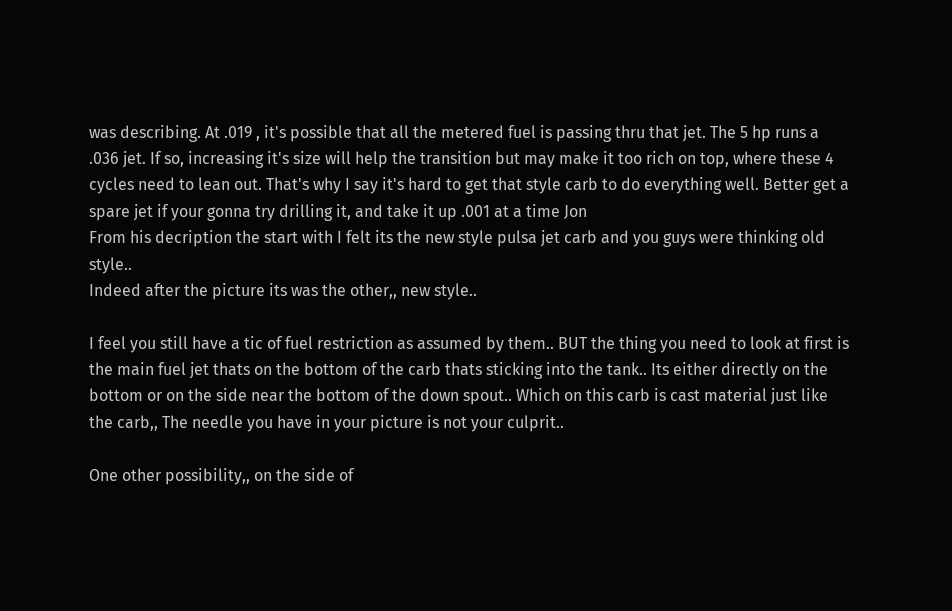was describing. At .019 , it's possible that all the metered fuel is passing thru that jet. The 5 hp runs a .036 jet. If so, increasing it's size will help the transition but may make it too rich on top, where these 4 cycles need to lean out. That's why I say it's hard to get that style carb to do everything well. Better get a spare jet if your gonna try drilling it, and take it up .001 at a time Jon
From his decription the start with I felt its the new style pulsa jet carb and you guys were thinking old style..
Indeed after the picture its was the other,, new style..

I feel you still have a tic of fuel restriction as assumed by them.. BUT the thing you need to look at first is the main fuel jet thats on the bottom of the carb thats sticking into the tank.. Its either directly on the bottom or on the side near the bottom of the down spout.. Which on this carb is cast material just like the carb,, The needle you have in your picture is not your culprit..

One other possibility,, on the side of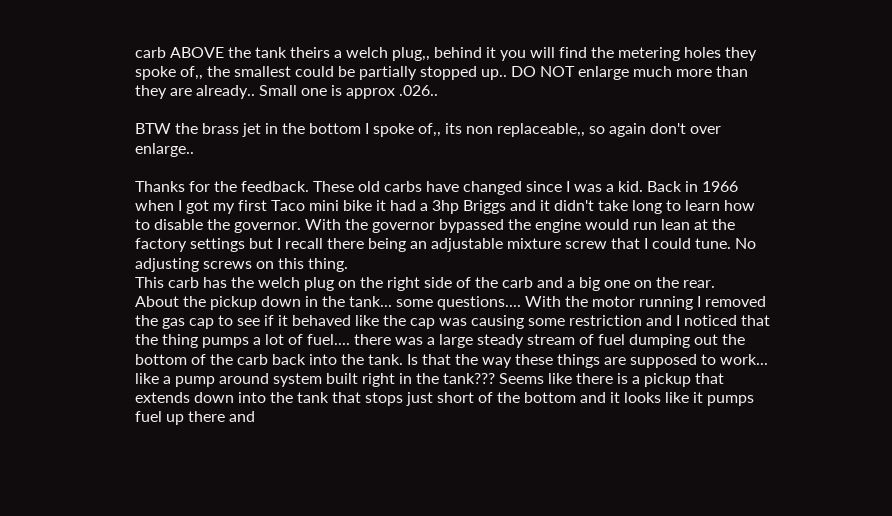carb ABOVE the tank theirs a welch plug,, behind it you will find the metering holes they spoke of,, the smallest could be partially stopped up.. DO NOT enlarge much more than they are already.. Small one is approx .026..

BTW the brass jet in the bottom I spoke of,, its non replaceable,, so again don't over enlarge..

Thanks for the feedback. These old carbs have changed since I was a kid. Back in 1966 when I got my first Taco mini bike it had a 3hp Briggs and it didn't take long to learn how to disable the governor. With the governor bypassed the engine would run lean at the factory settings but I recall there being an adjustable mixture screw that I could tune. No adjusting screws on this thing.
This carb has the welch plug on the right side of the carb and a big one on the rear.
About the pickup down in the tank... some questions.... With the motor running I removed the gas cap to see if it behaved like the cap was causing some restriction and I noticed that the thing pumps a lot of fuel.... there was a large steady stream of fuel dumping out the bottom of the carb back into the tank. Is that the way these things are supposed to work... like a pump around system built right in the tank??? Seems like there is a pickup that extends down into the tank that stops just short of the bottom and it looks like it pumps fuel up there and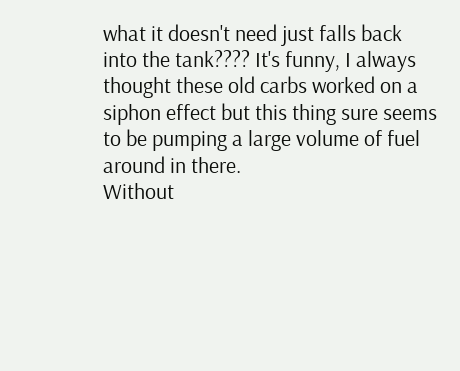what it doesn't need just falls back into the tank???? It's funny, I always thought these old carbs worked on a siphon effect but this thing sure seems to be pumping a large volume of fuel around in there.
Without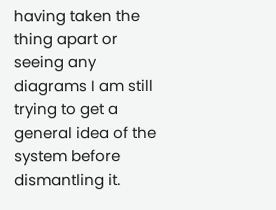having taken the thing apart or seeing any diagrams I am still trying to get a general idea of the system before dismantling it.